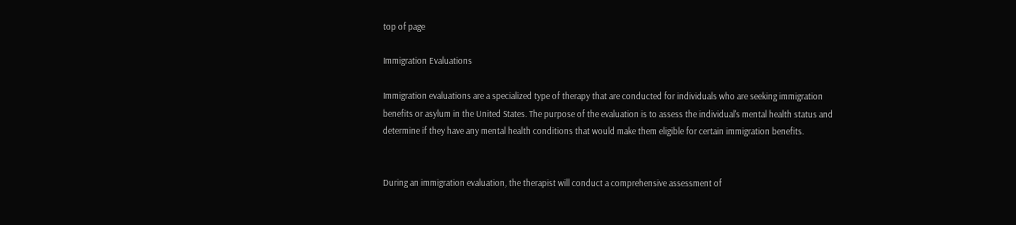top of page

Immigration Evaluations

Immigration evaluations are a specialized type of therapy that are conducted for individuals who are seeking immigration benefits or asylum in the United States. The purpose of the evaluation is to assess the individual's mental health status and determine if they have any mental health conditions that would make them eligible for certain immigration benefits.


During an immigration evaluation, the therapist will conduct a comprehensive assessment of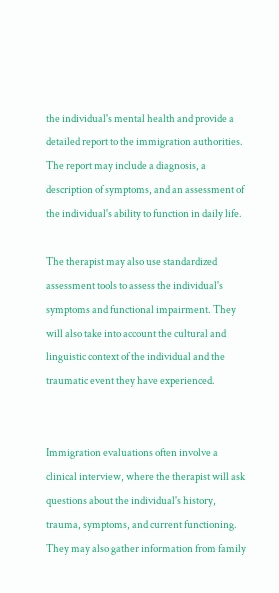the individual's mental health and provide a detailed report to the immigration authorities. The report may include a diagnosis, a description of symptoms, and an assessment of the individual's ability to function in daily life.

The therapist may also use standardized assessment tools to assess the individual's symptoms and functional impairment. They will also take into account the cultural and linguistic context of the individual and the traumatic event they have experienced.


Immigration evaluations often involve a clinical interview, where the therapist will ask questions about the individual's history, trauma, symptoms, and current functioning. They may also gather information from family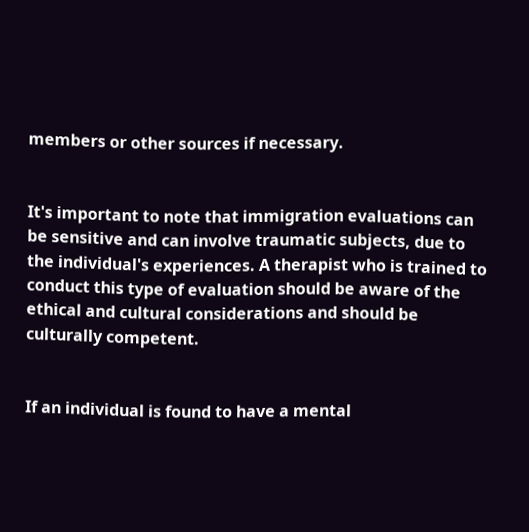members or other sources if necessary.


It's important to note that immigration evaluations can be sensitive and can involve traumatic subjects, due to the individual's experiences. A therapist who is trained to conduct this type of evaluation should be aware of the ethical and cultural considerations and should be culturally competent.


If an individual is found to have a mental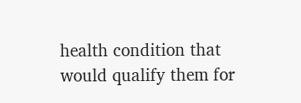health condition that would qualify them for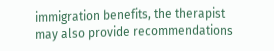immigration benefits, the therapist may also provide recommendations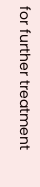for further treatment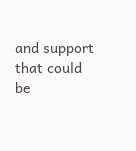and support that could be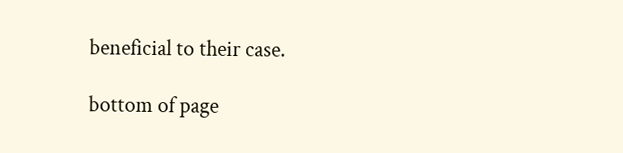beneficial to their case.

bottom of page